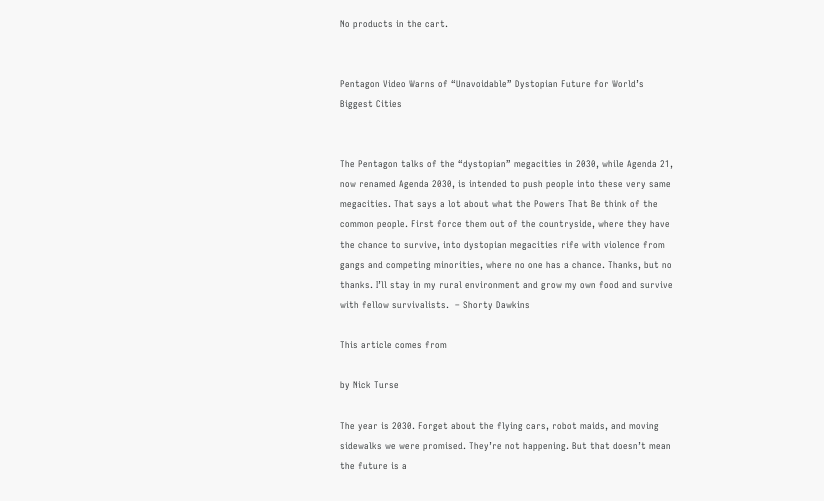No products in the cart.


Pentagon Video Warns of “Unavoidable” Dystopian Future for World’s Biggest Cities


The Pentagon talks of the “dystopian” megacities in 2030, while Agenda 21, now renamed Agenda 2030, is intended to push people into these very same megacities. That says a lot about what the Powers That Be think of the common people. First force them out of the countryside, where they have the chance to survive, into dystopian megacities rife with violence from gangs and competing minorities, where no one has a chance. Thanks, but no thanks. I’ll stay in my rural environment and grow my own food and survive with fellow survivalists.  – Shorty Dawkins

This article comes from

by Nick Turse

The year is 2030. Forget about the flying cars, robot maids, and moving sidewalks we were promised. They’re not happening. But that doesn’t mean the future is a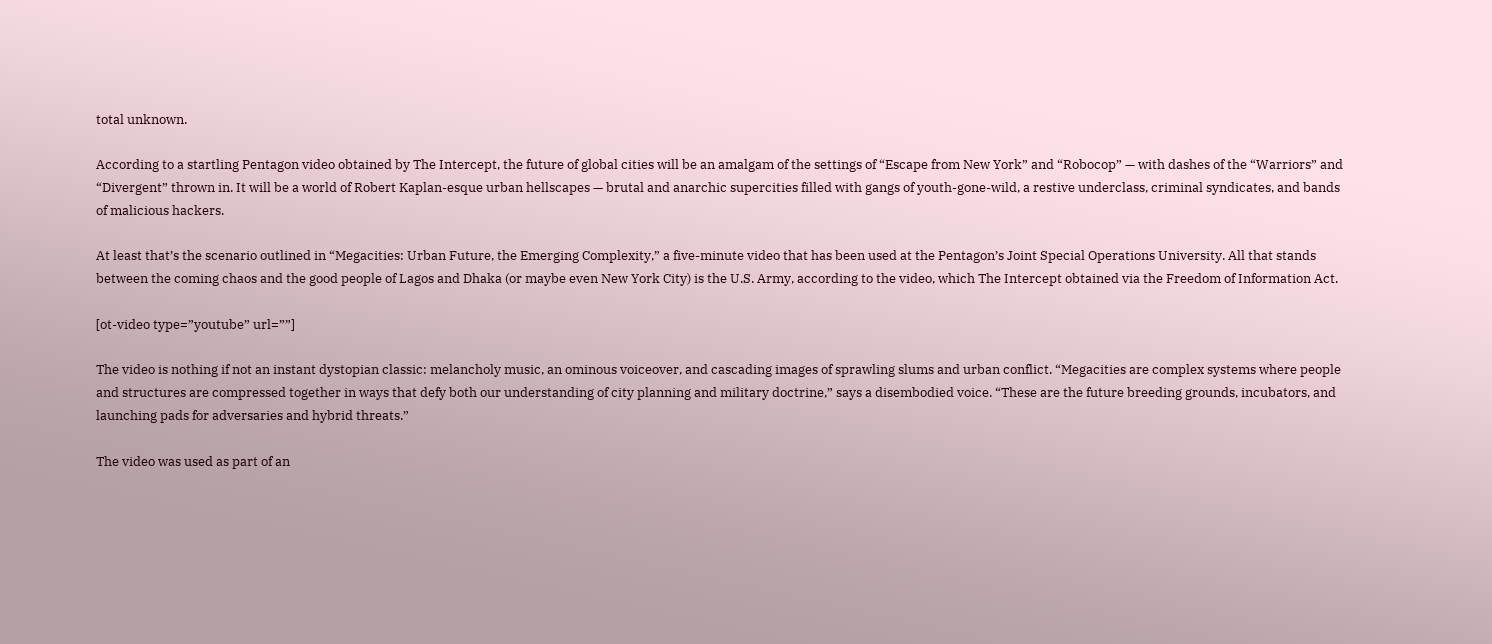total unknown.

According to a startling Pentagon video obtained by The Intercept, the future of global cities will be an amalgam of the settings of “Escape from New York” and “Robocop” — with dashes of the “Warriors” and “Divergent” thrown in. It will be a world of Robert Kaplan-esque urban hellscapes — brutal and anarchic supercities filled with gangs of youth-gone-wild, a restive underclass, criminal syndicates, and bands of malicious hackers.

At least that’s the scenario outlined in “Megacities: Urban Future, the Emerging Complexity,” a five-minute video that has been used at the Pentagon’s Joint Special Operations University. All that stands between the coming chaos and the good people of Lagos and Dhaka (or maybe even New York City) is the U.S. Army, according to the video, which The Intercept obtained via the Freedom of Information Act.

[ot-video type=”youtube” url=””]

The video is nothing if not an instant dystopian classic: melancholy music, an ominous voiceover, and cascading images of sprawling slums and urban conflict. “Megacities are complex systems where people and structures are compressed together in ways that defy both our understanding of city planning and military doctrine,” says a disembodied voice. “These are the future breeding grounds, incubators, and launching pads for adversaries and hybrid threats.”

The video was used as part of an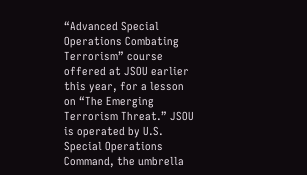“Advanced Special Operations Combating Terrorism” course offered at JSOU earlier this year, for a lesson on “The Emerging Terrorism Threat.” JSOU is operated by U.S. Special Operations Command, the umbrella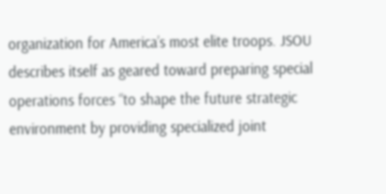organization for America’s most elite troops. JSOU describes itself as geared toward preparing special operations forces “to shape the future strategic environment by providing specialized joint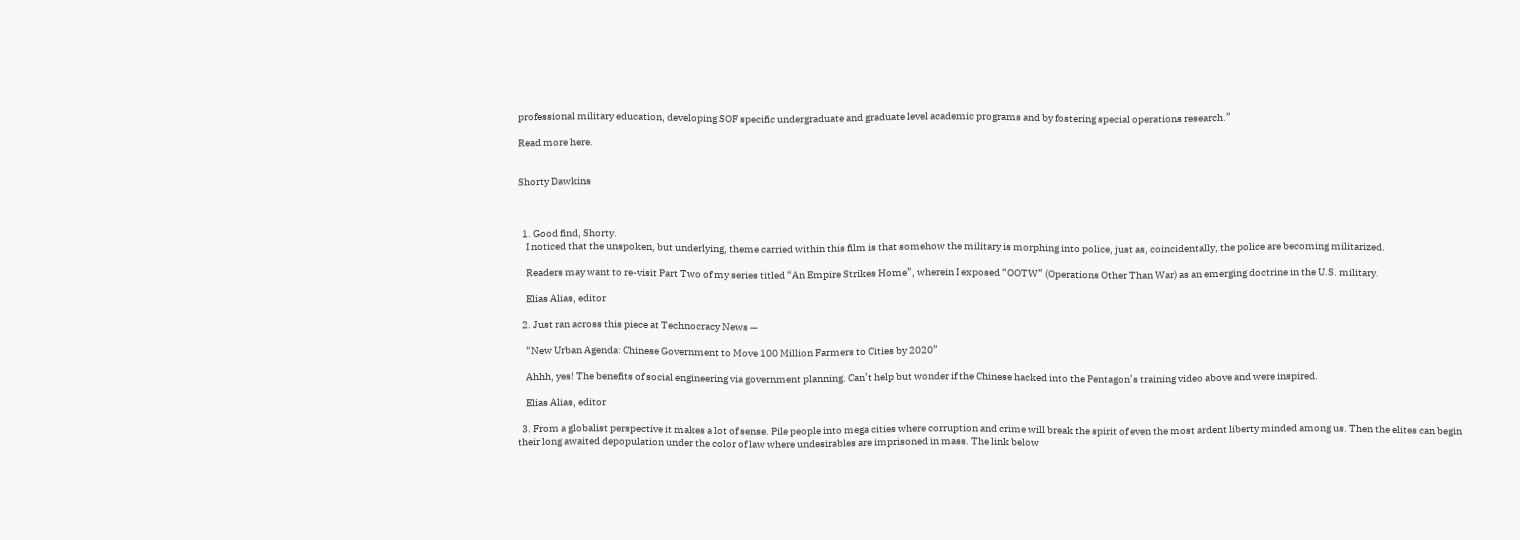professional military education, developing SOF specific undergraduate and graduate level academic programs and by fostering special operations research.”

Read more here.


Shorty Dawkins



  1. Good find, Shorty.
    I noticed that the unspoken, but underlying, theme carried within this film is that somehow the military is morphing into police, just as, coincidentally, the police are becoming militarized.

    Readers may want to re-visit Part Two of my series titled “An Empire Strikes Home”, wherein I exposed “OOTW” (Operations Other Than War) as an emerging doctrine in the U.S. military.

    Elias Alias, editor

  2. Just ran across this piece at Technocracy News —

    “New Urban Agenda: Chinese Government to Move 100 Million Farmers to Cities by 2020”

    Ahhh, yes! The benefits of social engineering via government planning. Can’t help but wonder if the Chinese hacked into the Pentagon’s training video above and were inspired.

    Elias Alias, editor

  3. From a globalist perspective it makes a lot of sense. Pile people into mega cities where corruption and crime will break the spirit of even the most ardent liberty minded among us. Then the elites can begin their long awaited depopulation under the color of law where undesirables are imprisoned in mass. The link below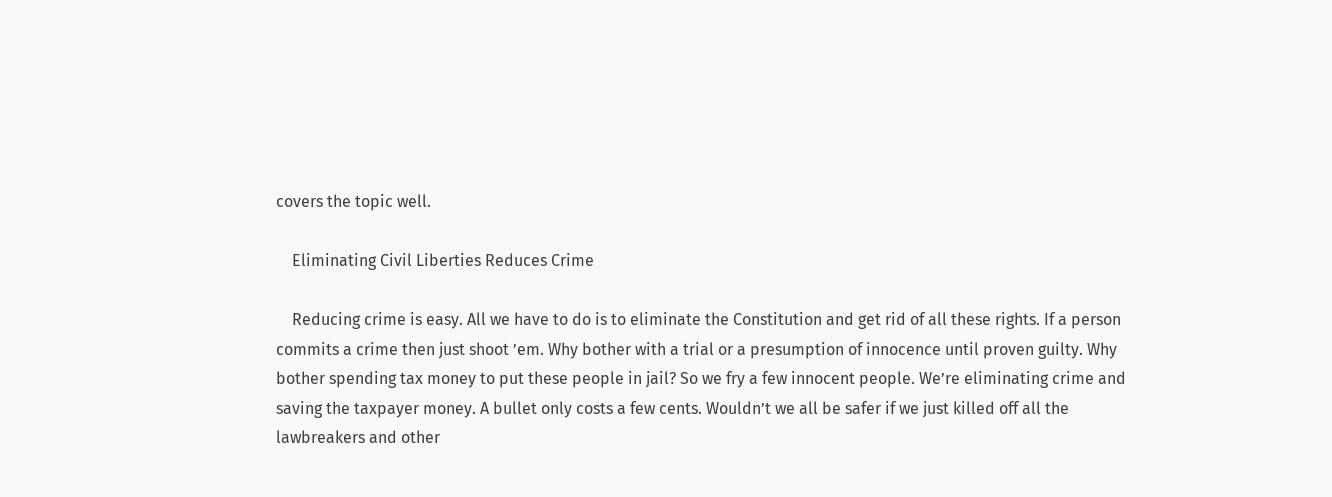covers the topic well.

    Eliminating Civil Liberties Reduces Crime

    Reducing crime is easy. All we have to do is to eliminate the Constitution and get rid of all these rights. If a person commits a crime then just shoot ’em. Why bother with a trial or a presumption of innocence until proven guilty. Why bother spending tax money to put these people in jail? So we fry a few innocent people. We’re eliminating crime and saving the taxpayer money. A bullet only costs a few cents. Wouldn’t we all be safer if we just killed off all the lawbreakers and other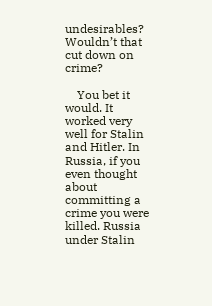undesirables? Wouldn’t that cut down on crime?

    You bet it would. It worked very well for Stalin and Hitler. In Russia, if you even thought about committing a crime you were killed. Russia under Stalin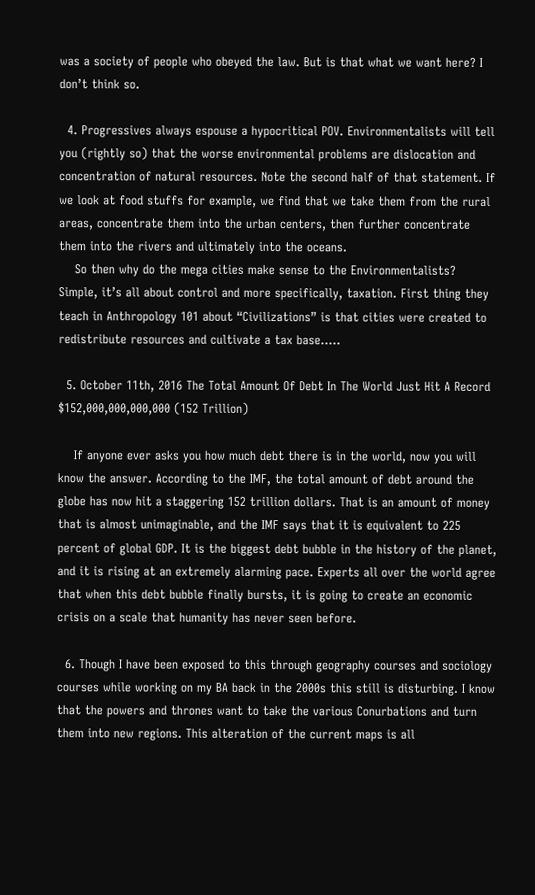was a society of people who obeyed the law. But is that what we want here? I don’t think so.

  4. Progressives always espouse a hypocritical POV. Environmentalists will tell you (rightly so) that the worse environmental problems are dislocation and concentration of natural resources. Note the second half of that statement. If we look at food stuffs for example, we find that we take them from the rural areas, concentrate them into the urban centers, then further concentrate them into the rivers and ultimately into the oceans.
    So then why do the mega cities make sense to the Environmentalists? Simple, it’s all about control and more specifically, taxation. First thing they teach in Anthropology 101 about “Civilizations” is that cities were created to redistribute resources and cultivate a tax base…..

  5. October 11th, 2016 The Total Amount Of Debt In The World Just Hit A Record $152,000,000,000,000 (152 Trillion)

    If anyone ever asks you how much debt there is in the world, now you will know the answer. According to the IMF, the total amount of debt around the globe has now hit a staggering 152 trillion dollars. That is an amount of money that is almost unimaginable, and the IMF says that it is equivalent to 225 percent of global GDP. It is the biggest debt bubble in the history of the planet, and it is rising at an extremely alarming pace. Experts all over the world agree that when this debt bubble finally bursts, it is going to create an economic crisis on a scale that humanity has never seen before.

  6. Though I have been exposed to this through geography courses and sociology courses while working on my BA back in the 2000s this still is disturbing. I know that the powers and thrones want to take the various Conurbations and turn them into new regions. This alteration of the current maps is all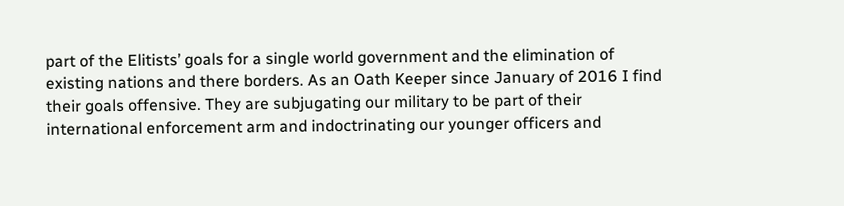part of the Elitists’ goals for a single world government and the elimination of existing nations and there borders. As an Oath Keeper since January of 2016 I find their goals offensive. They are subjugating our military to be part of their international enforcement arm and indoctrinating our younger officers and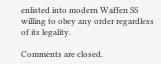enlisted into modern Waffen SS willing to obey any order regardless of its legality.

Comments are closed.